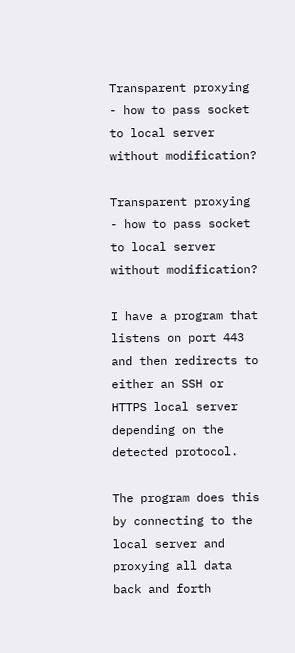Transparent proxying - how to pass socket to local server without modification?

Transparent proxying - how to pass socket to local server without modification?

I have a program that listens on port 443 and then redirects to either an SSH or HTTPS local server depending on the detected protocol.

The program does this by connecting to the local server and proxying all data back and forth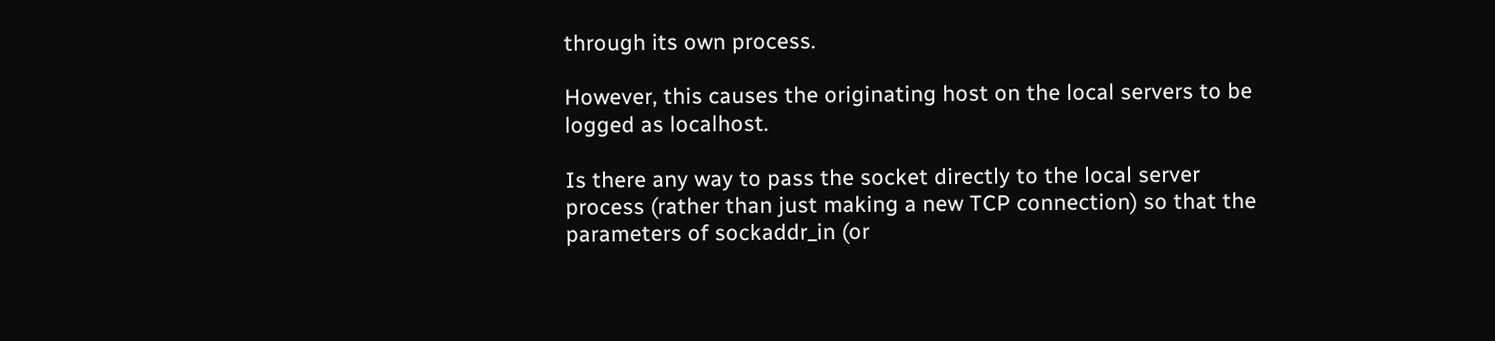through its own process.

However, this causes the originating host on the local servers to be logged as localhost.

Is there any way to pass the socket directly to the local server process (rather than just making a new TCP connection) so that the parameters of sockaddr_in (or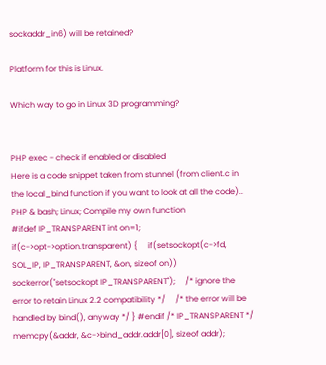sockaddr_in6) will be retained?

Platform for this is Linux.

Which way to go in Linux 3D programming?


PHP exec - check if enabled or disabled
Here is a code snippet taken from stunnel (from client.c in the local_bind function if you want to look at all the code)..
PHP & bash; Linux; Compile my own function
#ifdef IP_TRANSPARENT int on=1; if(c->opt->option.transparent) {     if(setsockopt(c->fd, SOL_IP, IP_TRANSPARENT, &on, sizeof on))         sockerror("setsockopt IP_TRANSPARENT");     /* ignore the error to retain Linux 2.2 compatibility */     /* the error will be handled by bind(), anyway */ } #endif /* IP_TRANSPARENT */  memcpy(&addr, &c->bind_addr.addr[0], sizeof addr);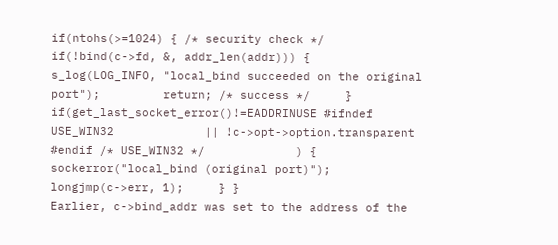if(ntohs(>=1024) { /* security check */     if(!bind(c->fd, &, addr_len(addr))) {         s_log(LOG_INFO, "local_bind succeeded on the original port");         return; /* success */     }     if(get_last_socket_error()!=EADDRINUSE #ifndef USE_WIN32             || !c->opt->option.transparent #endif /* USE_WIN32 */             ) {         sockerror("local_bind (original port)");         longjmp(c->err, 1);     } }
Earlier, c->bind_addr was set to the address of the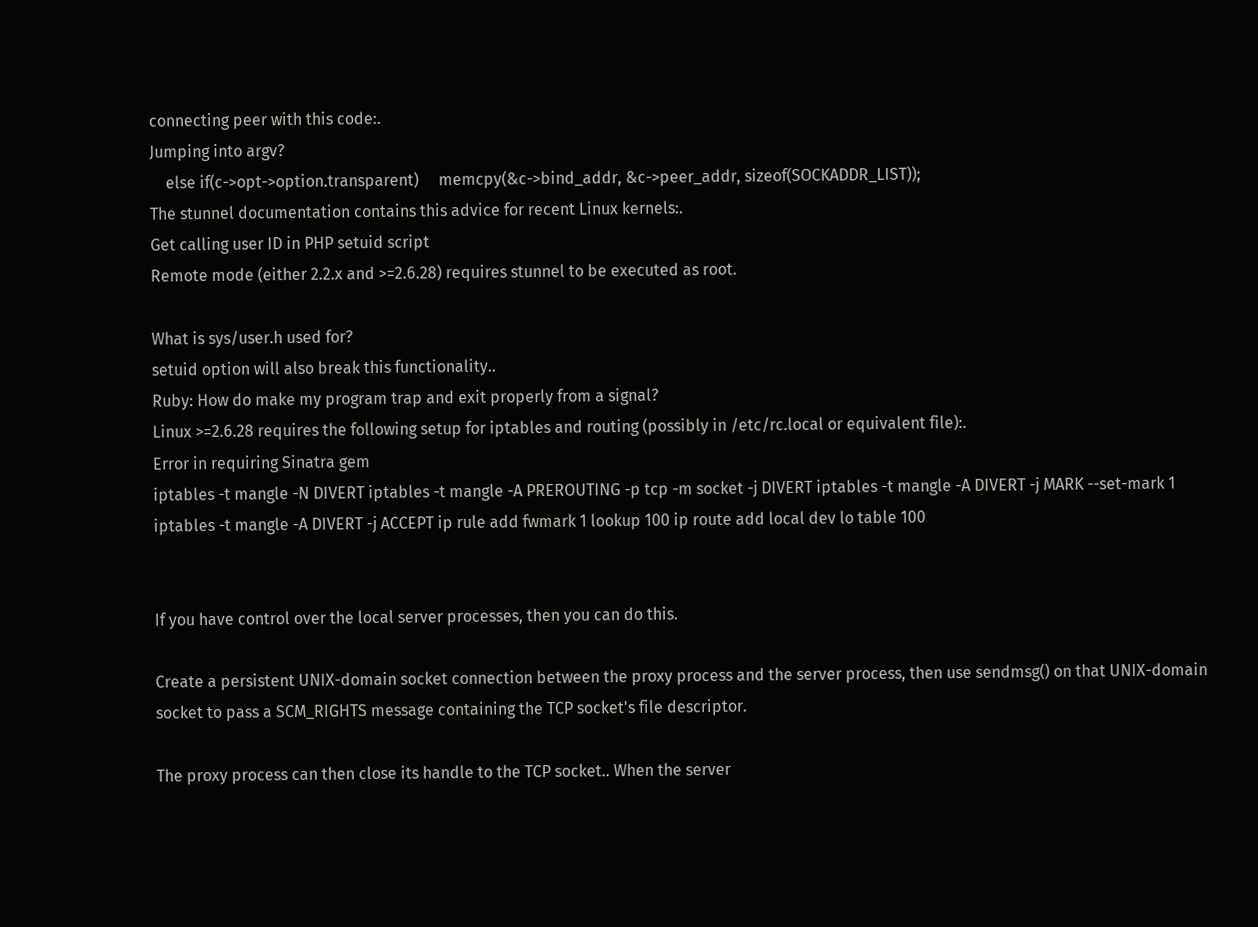connecting peer with this code:.
Jumping into argv?
    else if(c->opt->option.transparent)     memcpy(&c->bind_addr, &c->peer_addr, sizeof(SOCKADDR_LIST));
The stunnel documentation contains this advice for recent Linux kernels:.
Get calling user ID in PHP setuid script
Remote mode (either 2.2.x and >=2.6.28) requires stunnel to be executed as root.

What is sys/user.h used for?
setuid option will also break this functionality..
Ruby: How do make my program trap and exit properly from a signal?
Linux >=2.6.28 requires the following setup for iptables and routing (possibly in /etc/rc.local or equivalent file):.
Error in requiring Sinatra gem
iptables -t mangle -N DIVERT iptables -t mangle -A PREROUTING -p tcp -m socket -j DIVERT iptables -t mangle -A DIVERT -j MARK --set-mark 1 iptables -t mangle -A DIVERT -j ACCEPT ip rule add fwmark 1 lookup 100 ip route add local dev lo table 100


If you have control over the local server processes, then you can do this.

Create a persistent UNIX-domain socket connection between the proxy process and the server process, then use sendmsg() on that UNIX-domain socket to pass a SCM_RIGHTS message containing the TCP socket's file descriptor.

The proxy process can then close its handle to the TCP socket.. When the server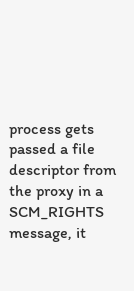process gets passed a file descriptor from the proxy in a SCM_RIGHTS message, it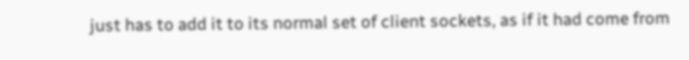just has to add it to its normal set of client sockets, as if it had come from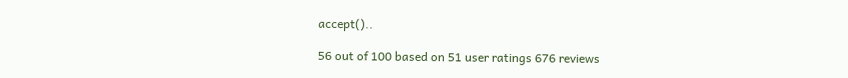accept()..

56 out of 100 based on 51 user ratings 676 reviews